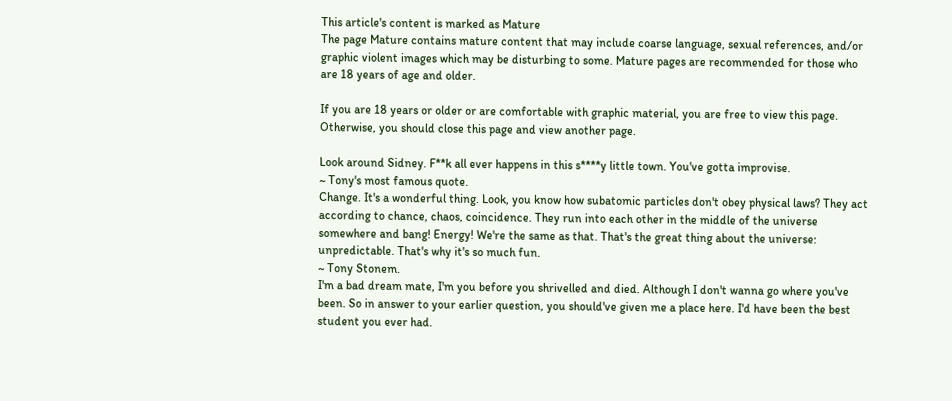This article's content is marked as Mature
The page Mature contains mature content that may include coarse language, sexual references, and/or graphic violent images which may be disturbing to some. Mature pages are recommended for those who are 18 years of age and older.

If you are 18 years or older or are comfortable with graphic material, you are free to view this page. Otherwise, you should close this page and view another page.

Look around Sidney. F**k all ever happens in this s****y little town. You've gotta improvise.
~ Tony's most famous quote.
Change. It's a wonderful thing. Look, you know how subatomic particles don't obey physical laws? They act according to chance, chaos, coincidence. They run into each other in the middle of the universe somewhere and bang! Energy! We're the same as that. That's the great thing about the universe: unpredictable. That's why it's so much fun.
~ Tony Stonem.
I'm a bad dream mate, I'm you before you shrivelled and died. Although I don't wanna go where you've been. So in answer to your earlier question, you should've given me a place here. I'd have been the best student you ever had.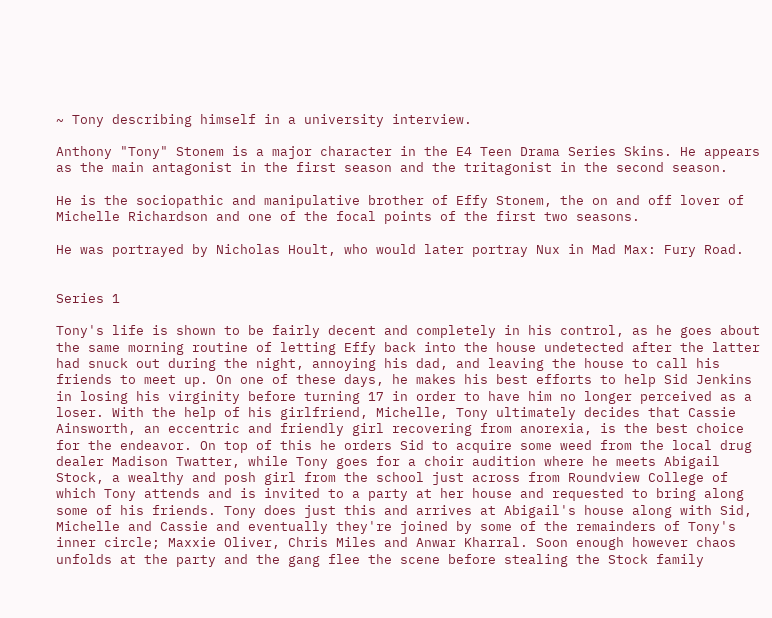~ Tony describing himself in a university interview.

Anthony "Tony" Stonem is a major character in the E4 Teen Drama Series Skins. He appears as the main antagonist in the first season and the tritagonist in the second season.

He is the sociopathic and manipulative brother of Effy Stonem, the on and off lover of Michelle Richardson and one of the focal points of the first two seasons.

He was portrayed by Nicholas Hoult, who would later portray Nux in Mad Max: Fury Road.


Series 1

Tony's life is shown to be fairly decent and completely in his control, as he goes about the same morning routine of letting Effy back into the house undetected after the latter had snuck out during the night, annoying his dad, and leaving the house to call his friends to meet up. On one of these days, he makes his best efforts to help Sid Jenkins in losing his virginity before turning 17 in order to have him no longer perceived as a loser. With the help of his girlfriend, Michelle, Tony ultimately decides that Cassie Ainsworth, an eccentric and friendly girl recovering from anorexia, is the best choice for the endeavor. On top of this he orders Sid to acquire some weed from the local drug dealer Madison Twatter, while Tony goes for a choir audition where he meets Abigail Stock, a wealthy and posh girl from the school just across from Roundview College of which Tony attends and is invited to a party at her house and requested to bring along some of his friends. Tony does just this and arrives at Abigail's house along with Sid, Michelle and Cassie and eventually they're joined by some of the remainders of Tony's inner circle; Maxxie Oliver, Chris Miles and Anwar Kharral. Soon enough however chaos unfolds at the party and the gang flee the scene before stealing the Stock family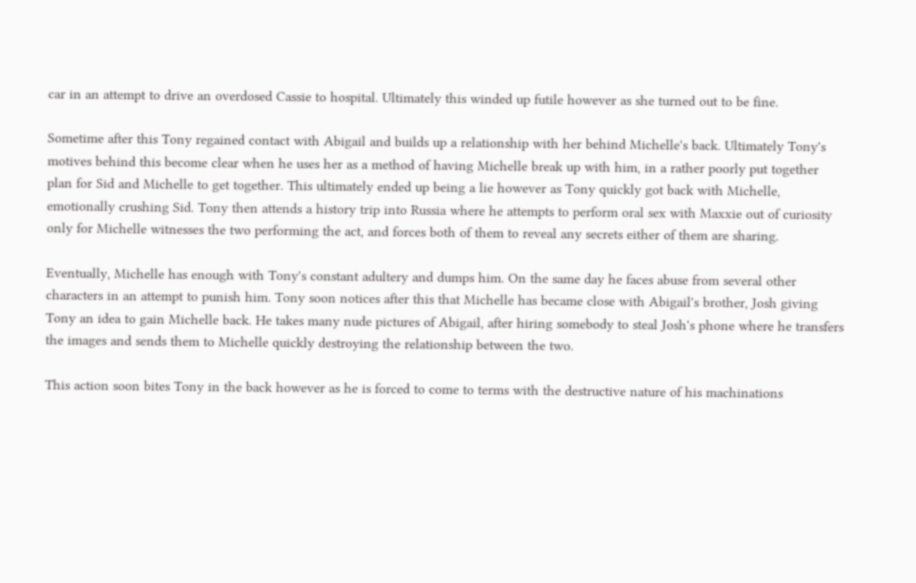car in an attempt to drive an overdosed Cassie to hospital. Ultimately this winded up futile however as she turned out to be fine.

Sometime after this Tony regained contact with Abigail and builds up a relationship with her behind Michelle's back. Ultimately Tony's motives behind this become clear when he uses her as a method of having Michelle break up with him, in a rather poorly put together plan for Sid and Michelle to get together. This ultimately ended up being a lie however as Tony quickly got back with Michelle, emotionally crushing Sid. Tony then attends a history trip into Russia where he attempts to perform oral sex with Maxxie out of curiosity only for Michelle witnesses the two performing the act, and forces both of them to reveal any secrets either of them are sharing.

Eventually, Michelle has enough with Tony's constant adultery and dumps him. On the same day he faces abuse from several other characters in an attempt to punish him. Tony soon notices after this that Michelle has became close with Abigail's brother, Josh giving Tony an idea to gain Michelle back. He takes many nude pictures of Abigail, after hiring somebody to steal Josh's phone where he transfers the images and sends them to Michelle quickly destroying the relationship between the two.

This action soon bites Tony in the back however as he is forced to come to terms with the destructive nature of his machinations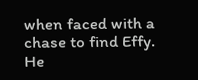when faced with a chase to find Effy. He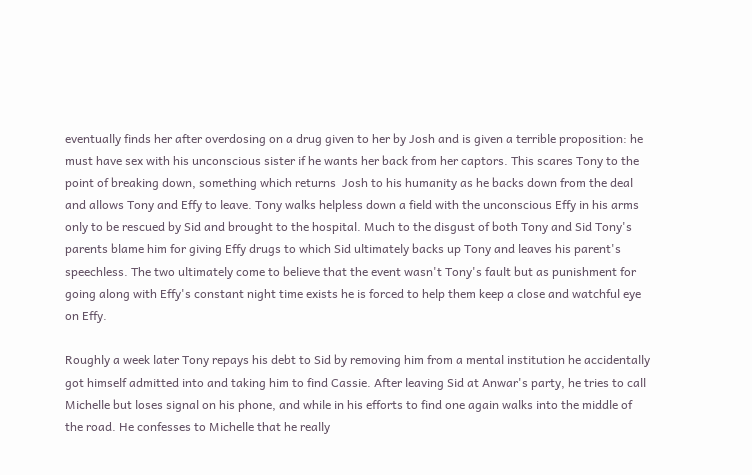eventually finds her after overdosing on a drug given to her by Josh and is given a terrible proposition: he must have sex with his unconscious sister if he wants her back from her captors. This scares Tony to the point of breaking down, something which returns  Josh to his humanity as he backs down from the deal and allows Tony and Effy to leave. Tony walks helpless down a field with the unconscious Effy in his arms only to be rescued by Sid and brought to the hospital. Much to the disgust of both Tony and Sid Tony's parents blame him for giving Effy drugs to which Sid ultimately backs up Tony and leaves his parent's speechless. The two ultimately come to believe that the event wasn't Tony's fault but as punishment for going along with Effy's constant night time exists he is forced to help them keep a close and watchful eye on Effy.

Roughly a week later Tony repays his debt to Sid by removing him from a mental institution he accidentally got himself admitted into and taking him to find Cassie. After leaving Sid at Anwar's party, he tries to call Michelle but loses signal on his phone, and while in his efforts to find one again walks into the middle of the road. He confesses to Michelle that he really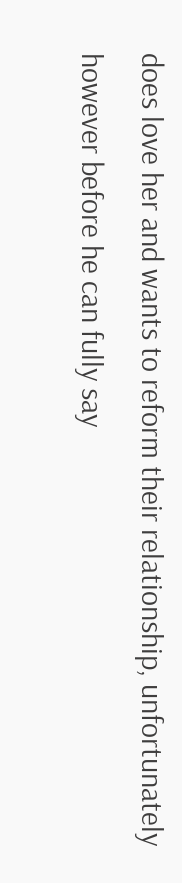does love her and wants to reform their relationship, unfortunately however before he can fully say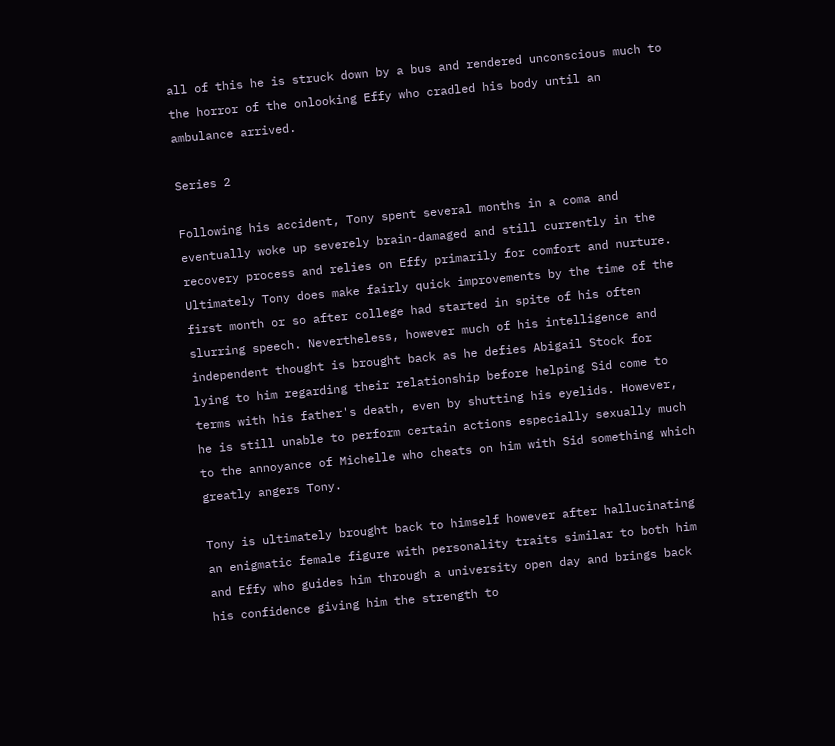all of this he is struck down by a bus and rendered unconscious much to the horror of the onlooking Effy who cradled his body until an ambulance arrived.

Series 2

Following his accident, Tony spent several months in a coma and eventually woke up severely brain-damaged and still currently in the recovery process and relies on Effy primarily for comfort and nurture. Ultimately Tony does make fairly quick improvements by the time of the first month or so after college had started in spite of his often slurring speech. Nevertheless, however much of his intelligence and independent thought is brought back as he defies Abigail Stock for lying to him regarding their relationship before helping Sid come to terms with his father's death, even by shutting his eyelids. However, he is still unable to perform certain actions especially sexually much to the annoyance of Michelle who cheats on him with Sid something which greatly angers Tony.

Tony is ultimately brought back to himself however after hallucinating an enigmatic female figure with personality traits similar to both him and Effy who guides him through a university open day and brings back his confidence giving him the strength to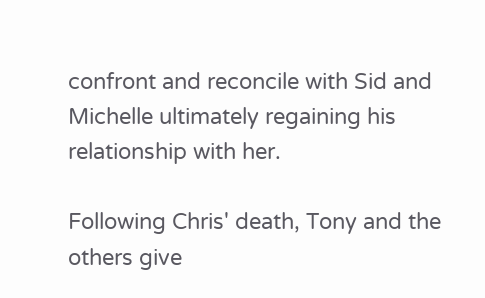confront and reconcile with Sid and Michelle ultimately regaining his relationship with her.

Following Chris' death, Tony and the others give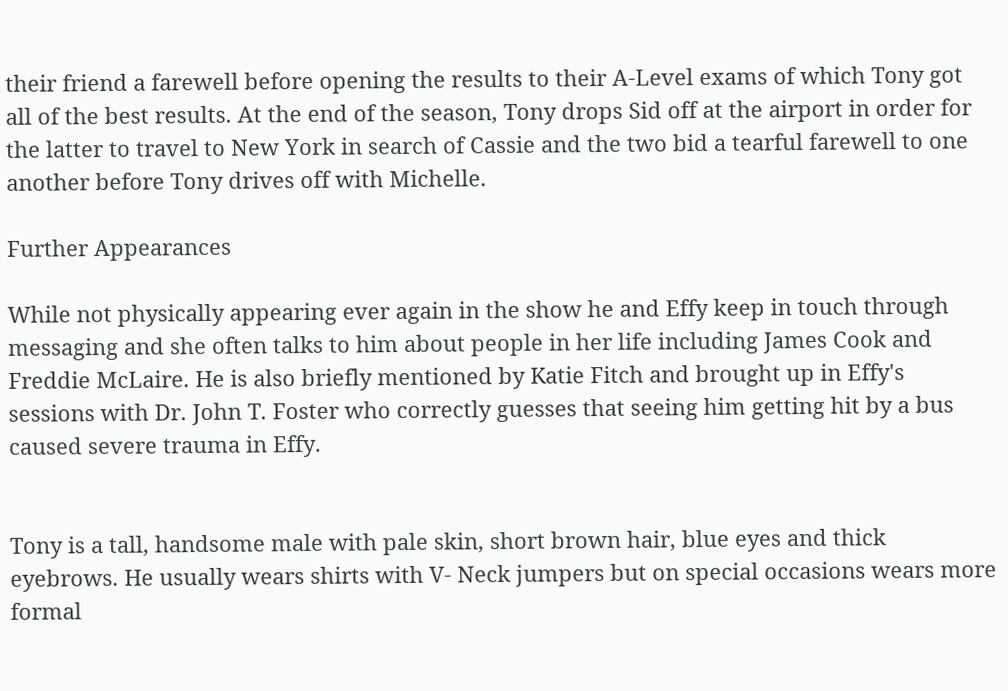their friend a farewell before opening the results to their A-Level exams of which Tony got all of the best results. At the end of the season, Tony drops Sid off at the airport in order for the latter to travel to New York in search of Cassie and the two bid a tearful farewell to one another before Tony drives off with Michelle.

Further Appearances

While not physically appearing ever again in the show he and Effy keep in touch through messaging and she often talks to him about people in her life including James Cook and Freddie McLaire. He is also briefly mentioned by Katie Fitch and brought up in Effy's sessions with Dr. John T. Foster who correctly guesses that seeing him getting hit by a bus caused severe trauma in Effy.


Tony is a tall, handsome male with pale skin, short brown hair, blue eyes and thick eyebrows. He usually wears shirts with V- Neck jumpers but on special occasions wears more formal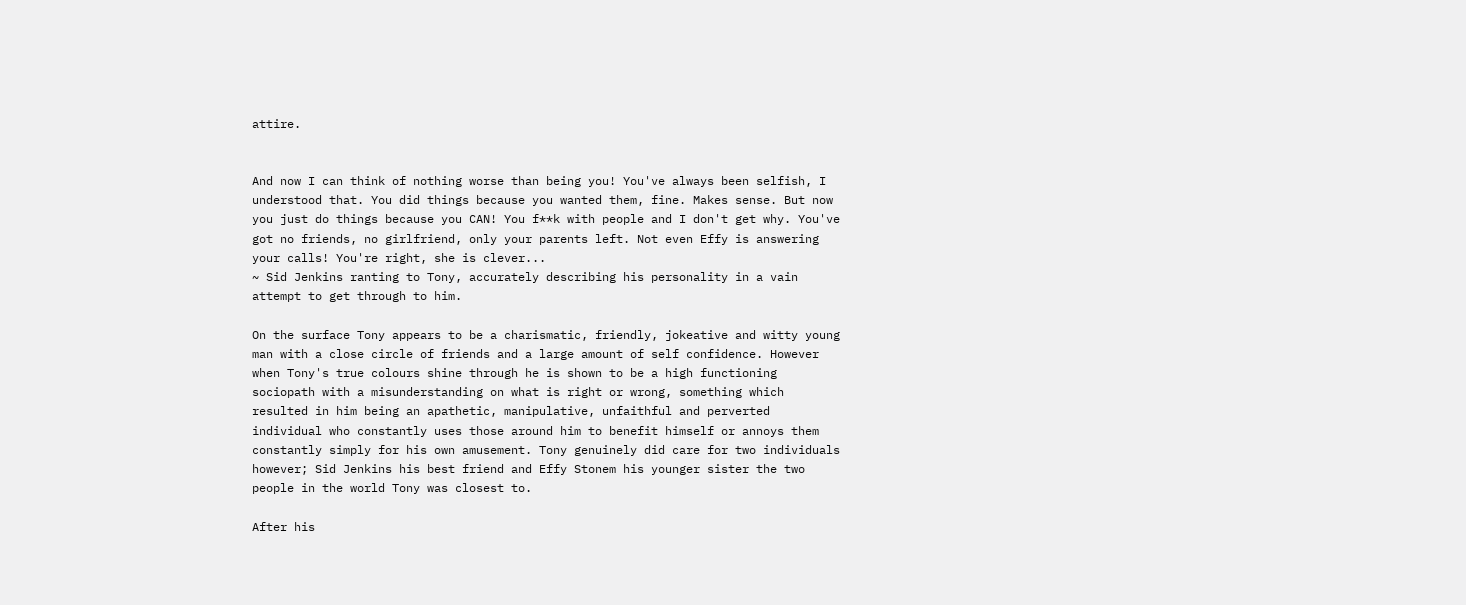attire.


And now I can think of nothing worse than being you! You've always been selfish, I understood that. You did things because you wanted them, fine. Makes sense. But now you just do things because you CAN! You f**k with people and I don't get why. You've got no friends, no girlfriend, only your parents left. Not even Effy is answering your calls! You're right, she is clever...
~ Sid Jenkins ranting to Tony, accurately describing his personality in a vain attempt to get through to him.

On the surface Tony appears to be a charismatic, friendly, jokeative and witty young man with a close circle of friends and a large amount of self confidence. However when Tony's true colours shine through he is shown to be a high functioning sociopath with a misunderstanding on what is right or wrong, something which resulted in him being an apathetic, manipulative, unfaithful and perverted individual who constantly uses those around him to benefit himself or annoys them constantly simply for his own amusement. Tony genuinely did care for two individuals however; Sid Jenkins his best friend and Effy Stonem his younger sister the two people in the world Tony was closest to.

After his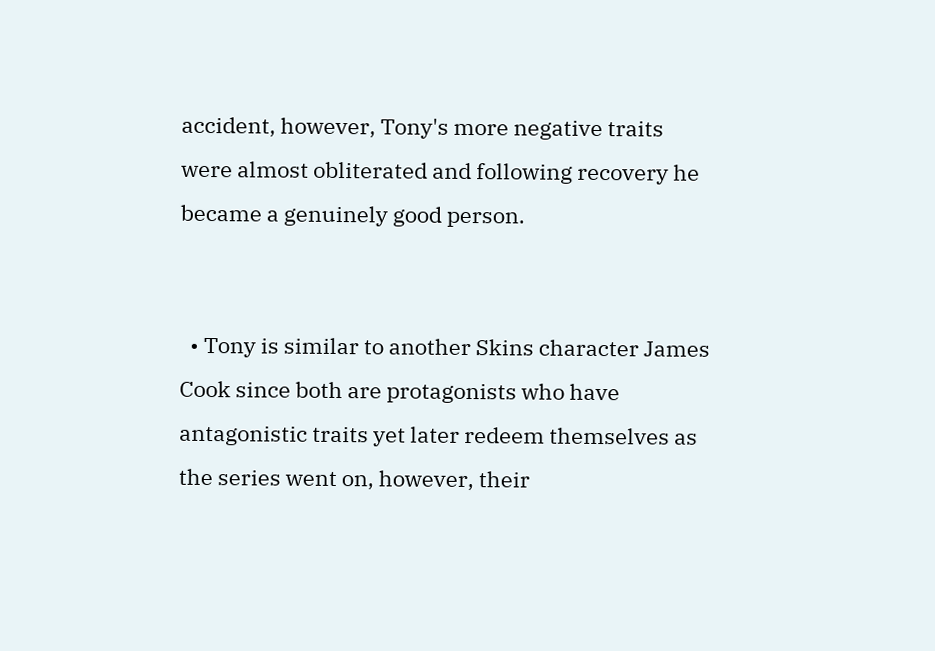accident, however, Tony's more negative traits were almost obliterated and following recovery he became a genuinely good person.


  • Tony is similar to another Skins character James Cook since both are protagonists who have antagonistic traits yet later redeem themselves as the series went on, however, their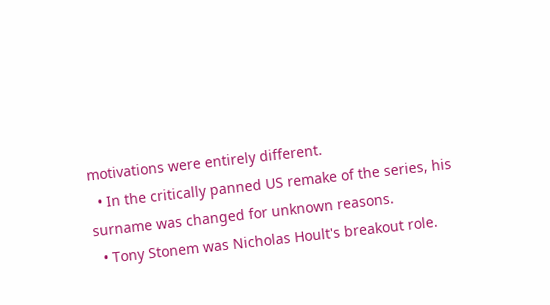motivations were entirely different.
  • In the critically panned US remake of the series, his surname was changed for unknown reasons.
  • Tony Stonem was Nicholas Hoult's breakout role.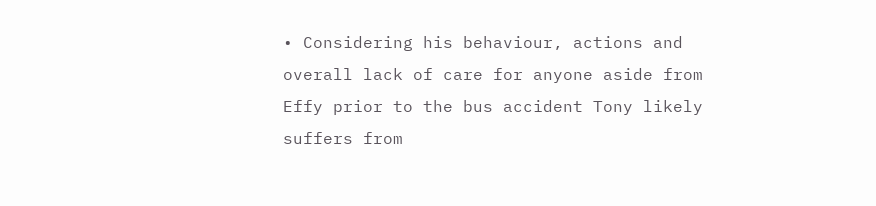• Considering his behaviour, actions and overall lack of care for anyone aside from Effy prior to the bus accident Tony likely suffers from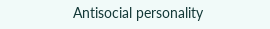Antisocial personality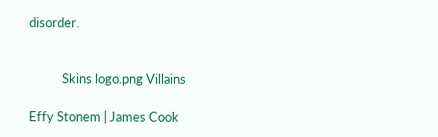disorder.


           Skins logo.png Villains

Effy Stonem | James Cook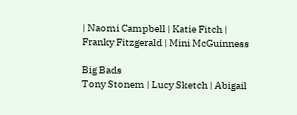| Naomi Campbell | Katie Fitch | Franky Fitzgerald | Mini McGuinness

Big Bads
Tony Stonem | Lucy Sketch | Abigail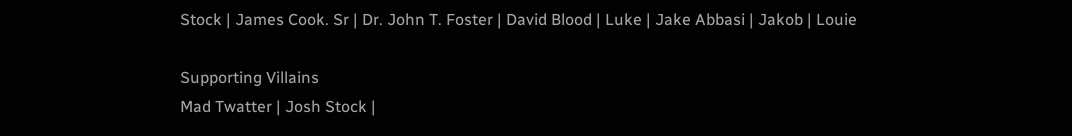Stock | James Cook. Sr | Dr. John T. Foster | David Blood | Luke | Jake Abbasi | Jakob | Louie

Supporting Villains
Mad Twatter | Josh Stock |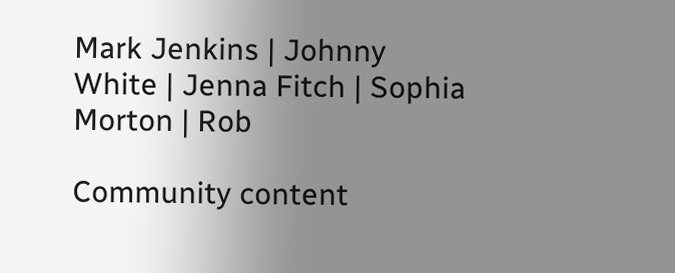Mark Jenkins | Johnny White | Jenna Fitch | Sophia Morton | Rob

Community content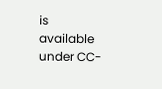is available under CC-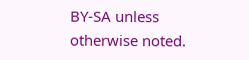BY-SA unless otherwise noted.